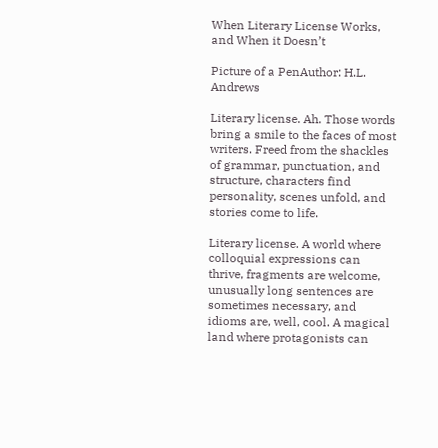When Literary License Works, and When it Doesn’t

Picture of a PenAuthor: H.L. Andrews

Literary license. Ah. Those words bring a smile to the faces of most writers. Freed from the shackles of grammar, punctuation, and structure, characters find personality, scenes unfold, and stories come to life.

Literary license. A world where colloquial expressions can thrive, fragments are welcome, unusually long sentences are sometimes necessary, and idioms are, well, cool. A magical land where protagonists can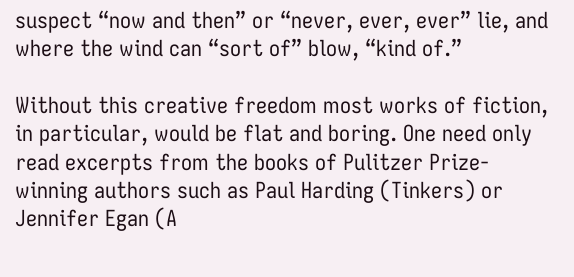suspect “now and then” or “never, ever, ever” lie, and where the wind can “sort of” blow, “kind of.”

Without this creative freedom most works of fiction, in particular, would be flat and boring. One need only read excerpts from the books of Pulitzer Prize-winning authors such as Paul Harding (Tinkers) or Jennifer Egan (A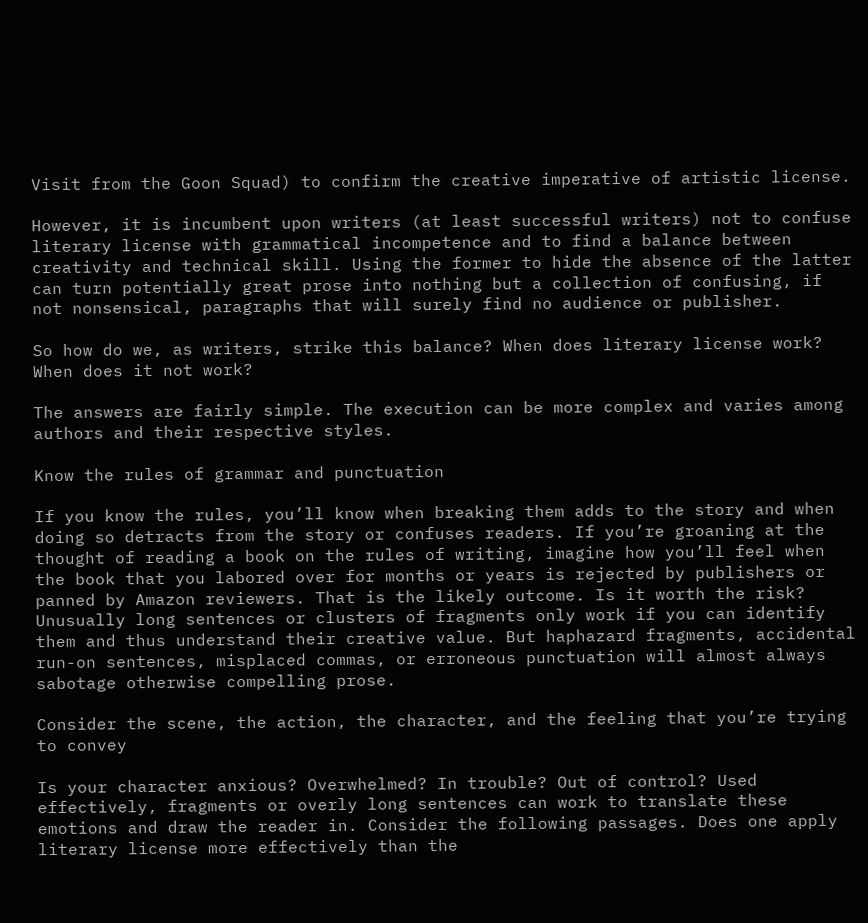Visit from the Goon Squad) to confirm the creative imperative of artistic license.

However, it is incumbent upon writers (at least successful writers) not to confuse literary license with grammatical incompetence and to find a balance between creativity and technical skill. Using the former to hide the absence of the latter can turn potentially great prose into nothing but a collection of confusing, if not nonsensical, paragraphs that will surely find no audience or publisher.

So how do we, as writers, strike this balance? When does literary license work? When does it not work?

The answers are fairly simple. The execution can be more complex and varies among authors and their respective styles.

Know the rules of grammar and punctuation

If you know the rules, you’ll know when breaking them adds to the story and when doing so detracts from the story or confuses readers. If you’re groaning at the thought of reading a book on the rules of writing, imagine how you’ll feel when the book that you labored over for months or years is rejected by publishers or panned by Amazon reviewers. That is the likely outcome. Is it worth the risk? Unusually long sentences or clusters of fragments only work if you can identify them and thus understand their creative value. But haphazard fragments, accidental run-on sentences, misplaced commas, or erroneous punctuation will almost always sabotage otherwise compelling prose.

Consider the scene, the action, the character, and the feeling that you’re trying to convey

Is your character anxious? Overwhelmed? In trouble? Out of control? Used effectively, fragments or overly long sentences can work to translate these emotions and draw the reader in. Consider the following passages. Does one apply literary license more effectively than the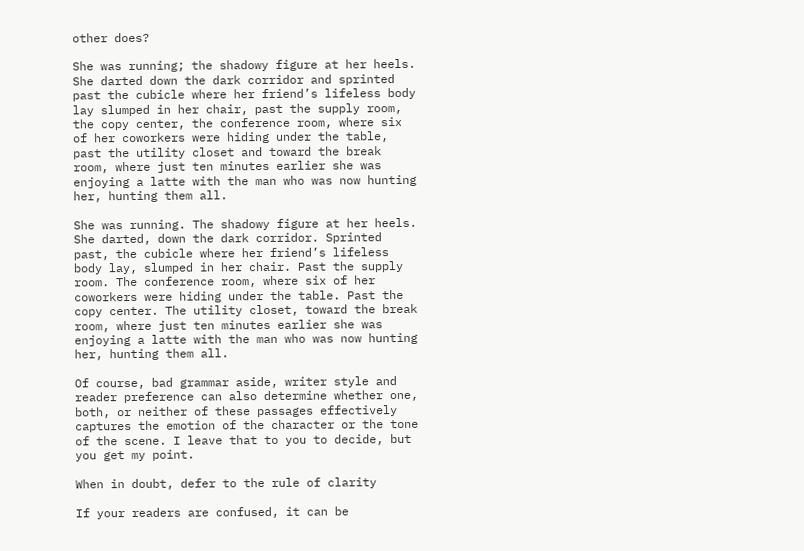other does?

She was running; the shadowy figure at her heels. She darted down the dark corridor and sprinted past the cubicle where her friend’s lifeless body lay slumped in her chair, past the supply room, the copy center, the conference room, where six of her coworkers were hiding under the table, past the utility closet and toward the break room, where just ten minutes earlier she was enjoying a latte with the man who was now hunting her, hunting them all.

She was running. The shadowy figure at her heels. She darted, down the dark corridor. Sprinted past, the cubicle where her friend’s lifeless body lay, slumped in her chair. Past the supply room. The conference room, where six of her coworkers were hiding under the table. Past the copy center. The utility closet, toward the break room, where just ten minutes earlier she was enjoying a latte with the man who was now hunting her, hunting them all.

Of course, bad grammar aside, writer style and reader preference can also determine whether one, both, or neither of these passages effectively captures the emotion of the character or the tone of the scene. I leave that to you to decide, but you get my point.

When in doubt, defer to the rule of clarity

If your readers are confused, it can be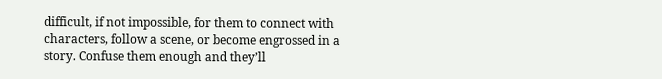difficult, if not impossible, for them to connect with characters, follow a scene, or become engrossed in a story. Confuse them enough and they’ll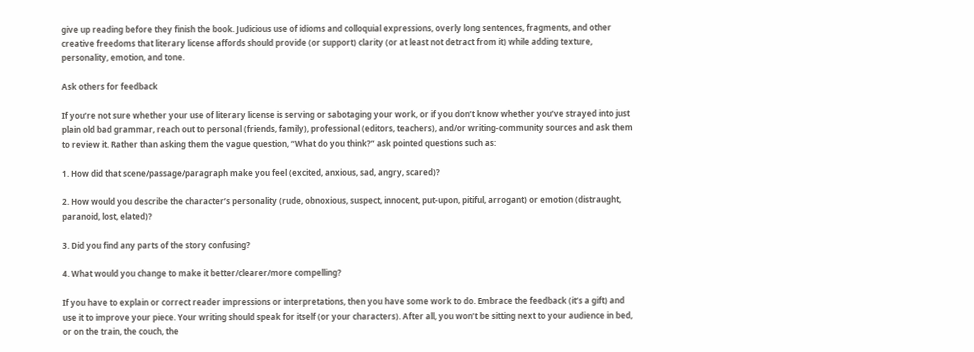give up reading before they finish the book. Judicious use of idioms and colloquial expressions, overly long sentences, fragments, and other creative freedoms that literary license affords should provide (or support) clarity (or at least not detract from it) while adding texture, personality, emotion, and tone.

Ask others for feedback

If you’re not sure whether your use of literary license is serving or sabotaging your work, or if you don’t know whether you’ve strayed into just plain old bad grammar, reach out to personal (friends, family), professional (editors, teachers), and/or writing-community sources and ask them to review it. Rather than asking them the vague question, “What do you think?” ask pointed questions such as:

1. How did that scene/passage/paragraph make you feel (excited, anxious, sad, angry, scared)?

2. How would you describe the character’s personality (rude, obnoxious, suspect, innocent, put-upon, pitiful, arrogant) or emotion (distraught, paranoid, lost, elated)?

3. Did you find any parts of the story confusing?

4. What would you change to make it better/clearer/more compelling?

If you have to explain or correct reader impressions or interpretations, then you have some work to do. Embrace the feedback (it’s a gift) and use it to improve your piece. Your writing should speak for itself (or your characters). After all, you won’t be sitting next to your audience in bed, or on the train, the couch, the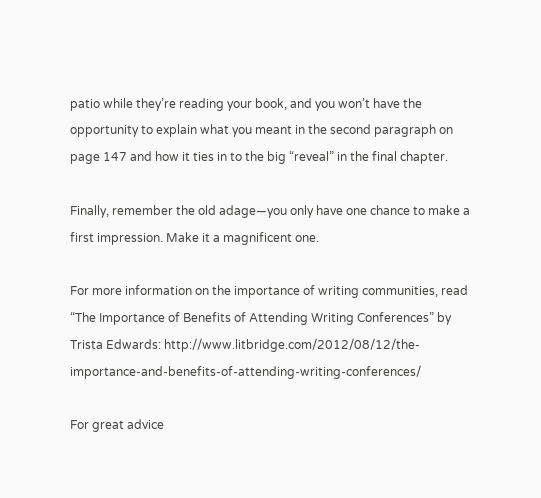patio while they’re reading your book, and you won’t have the opportunity to explain what you meant in the second paragraph on page 147 and how it ties in to the big “reveal” in the final chapter.

Finally, remember the old adage—you only have one chance to make a first impression. Make it a magnificent one.

For more information on the importance of writing communities, read “The Importance of Benefits of Attending Writing Conferences” by Trista Edwards: http://www.litbridge.com/2012/08/12/the-importance-and-benefits-of-attending-writing-conferences/

For great advice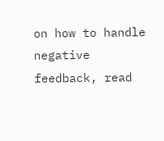on how to handle negative feedback, read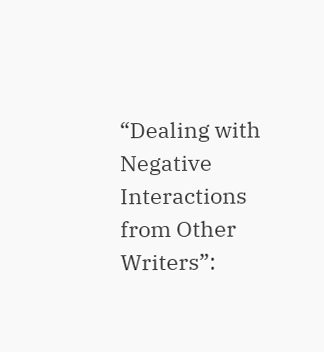“Dealing with Negative Interactions from Other Writers”: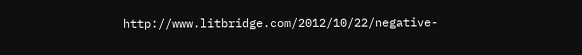http://www.litbridge.com/2012/10/22/negative-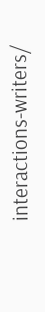interactions-writers/